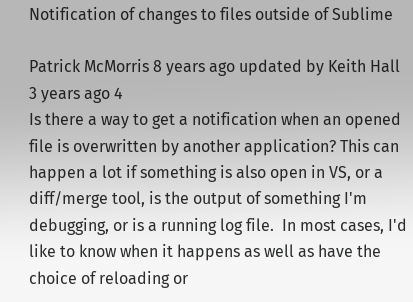Notification of changes to files outside of Sublime

Patrick McMorris 8 years ago updated by Keith Hall 3 years ago 4
Is there a way to get a notification when an opened file is overwritten by another application? This can happen a lot if something is also open in VS, or a diff/merge tool, is the output of something I'm debugging, or is a running log file.  In most cases, I'd like to know when it happens as well as have the choice of reloading or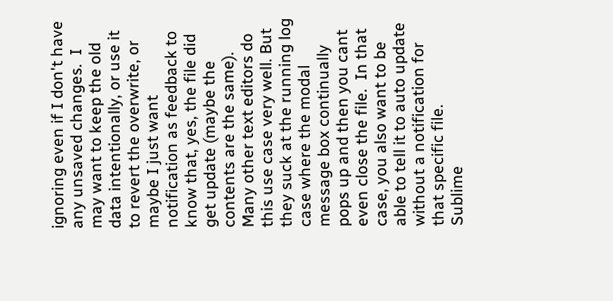ignoring even if I don't have any unsaved changes.  I may want to keep the old data intentionally, or use it to revert the overwrite, or maybe I just want notification as feedback to know that, yes, the file did get update (maybe the contents are the same).  Many other text editors do this use case very well. But they suck at the running log case where the modal message box continually pops up and then you cant even close the file.  In that case, you also want to be able to tell it to auto update without a notification for that specific file.
Sublime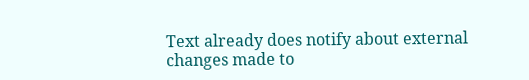Text already does notify about external changes made to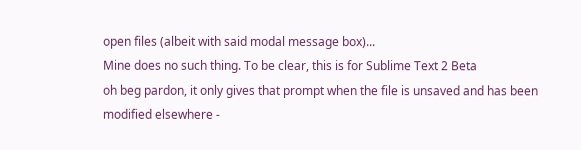open files (albeit with said modal message box)...
Mine does no such thing. To be clear, this is for Sublime Text 2 Beta
oh beg pardon, it only gives that prompt when the file is unsaved and has been modified elsewhere -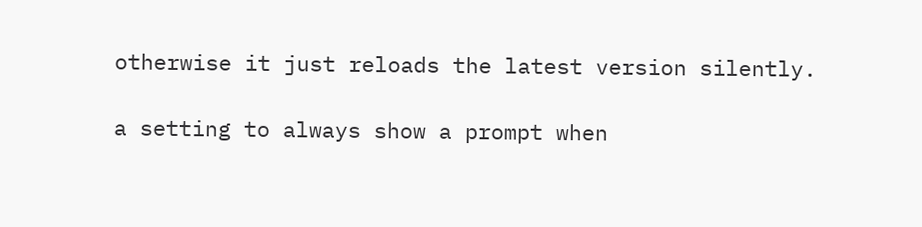otherwise it just reloads the latest version silently.

a setting to always show a prompt when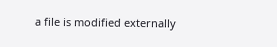a file is modified externally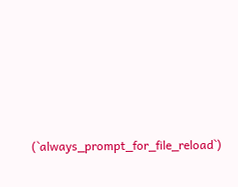(`always_prompt_for_file_reload`)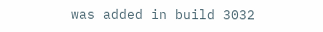was added in build 3032